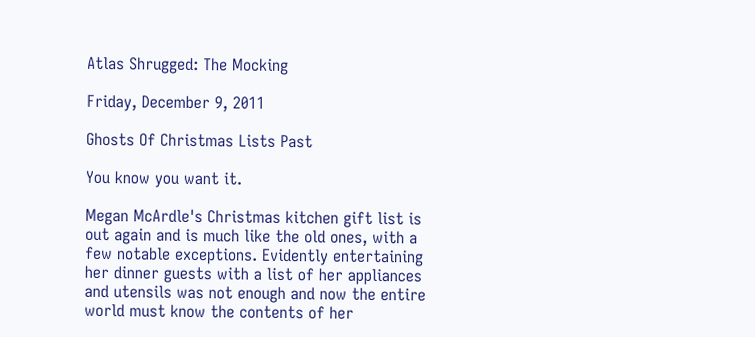Atlas Shrugged: The Mocking

Friday, December 9, 2011

Ghosts Of Christmas Lists Past

You know you want it.

Megan McArdle's Christmas kitchen gift list is out again and is much like the old ones, with a few notable exceptions. Evidently entertaining her dinner guests with a list of her appliances and utensils was not enough and now the entire world must know the contents of her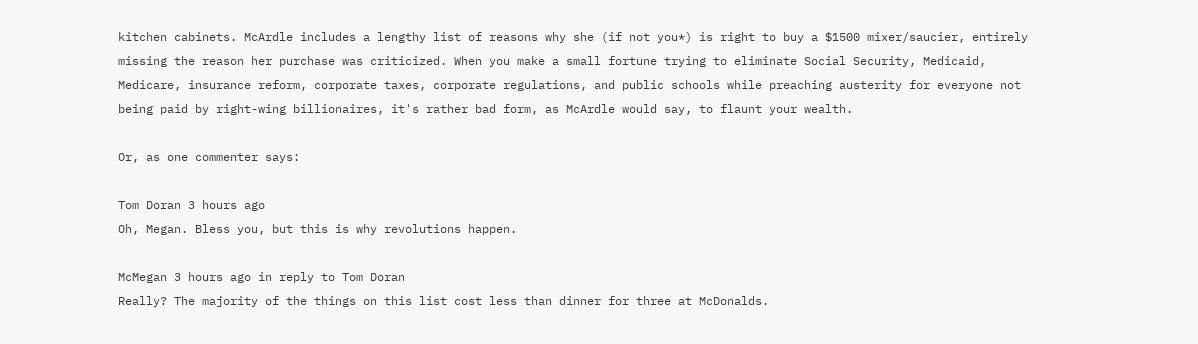kitchen cabinets. McArdle includes a lengthy list of reasons why she (if not you*) is right to buy a $1500 mixer/saucier, entirely missing the reason her purchase was criticized. When you make a small fortune trying to eliminate Social Security, Medicaid, Medicare, insurance reform, corporate taxes, corporate regulations, and public schools while preaching austerity for everyone not being paid by right-wing billionaires, it's rather bad form, as McArdle would say, to flaunt your wealth.

Or, as one commenter says:

Tom Doran 3 hours ago
Oh, Megan. Bless you, but this is why revolutions happen.

McMegan 3 hours ago in reply to Tom Doran
Really? The majority of the things on this list cost less than dinner for three at McDonalds.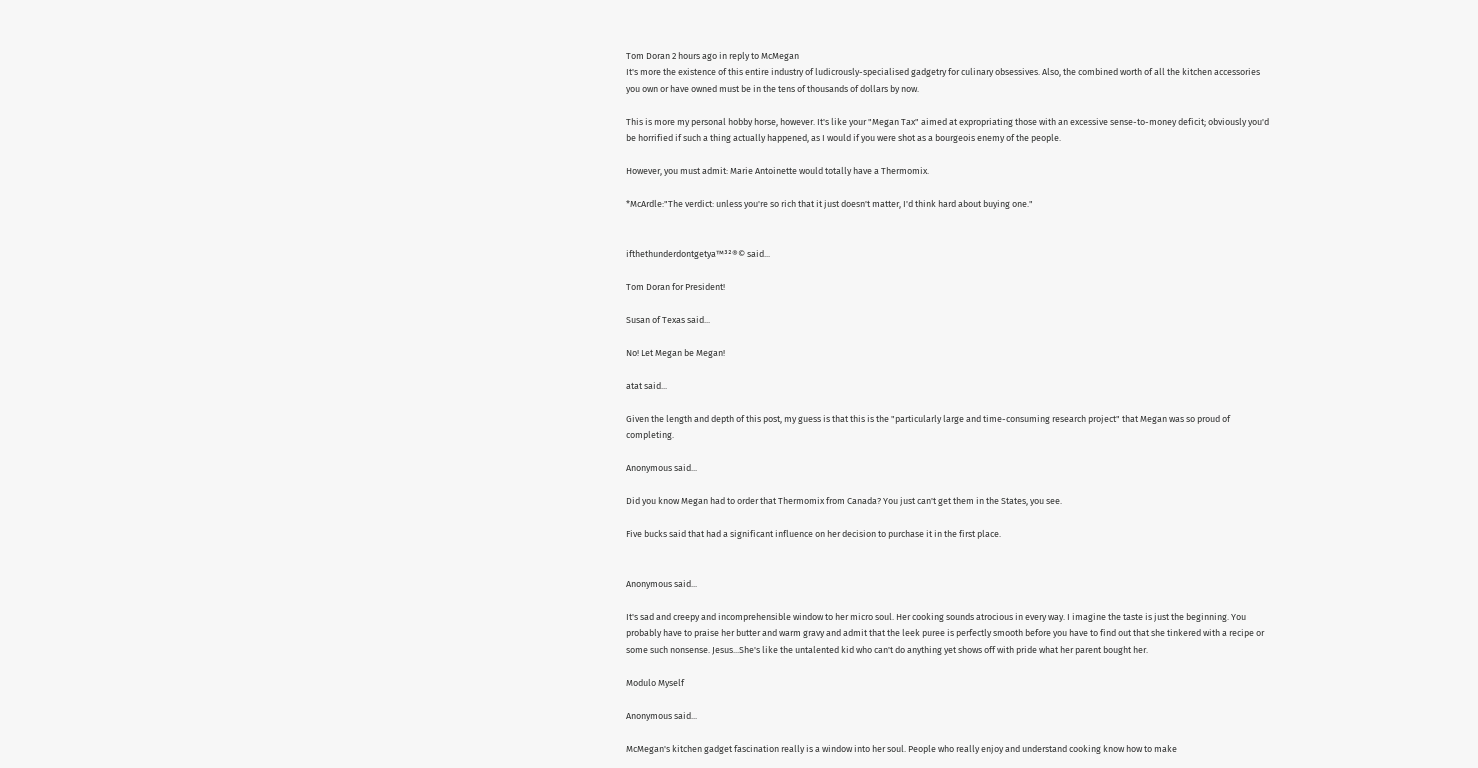Tom Doran 2 hours ago in reply to McMegan
It's more the existence of this entire industry of ludicrously-specialised gadgetry for culinary obsessives. Also, the combined worth of all the kitchen accessories you own or have owned must be in the tens of thousands of dollars by now.

This is more my personal hobby horse, however. It's like your "Megan Tax" aimed at expropriating those with an excessive sense-to-money deficit; obviously you'd be horrified if such a thing actually happened, as I would if you were shot as a bourgeois enemy of the people.

However, you must admit: Marie Antoinette would totally have a Thermomix.

*McArdle:"The verdict: unless you're so rich that it just doesn't matter, I'd think hard about buying one."


ifthethunderdontgetya™³²®© said...

Tom Doran for President!

Susan of Texas said...

No! Let Megan be Megan!

atat said...

Given the length and depth of this post, my guess is that this is the "particularly large and time-consuming research project" that Megan was so proud of completing.

Anonymous said...

Did you know Megan had to order that Thermomix from Canada? You just can't get them in the States, you see.

Five bucks said that had a significant influence on her decision to purchase it in the first place.


Anonymous said...

It's sad and creepy and incomprehensible window to her micro soul. Her cooking sounds atrocious in every way. I imagine the taste is just the beginning. You probably have to praise her butter and warm gravy and admit that the leek puree is perfectly smooth before you have to find out that she tinkered with a recipe or some such nonsense. Jesus...She's like the untalented kid who can't do anything yet shows off with pride what her parent bought her.

Modulo Myself

Anonymous said...

McMegan's kitchen gadget fascination really is a window into her soul. People who really enjoy and understand cooking know how to make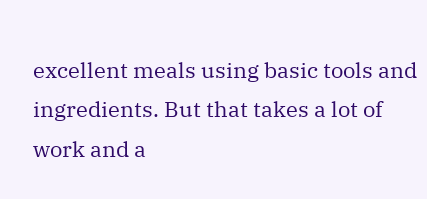excellent meals using basic tools and ingredients. But that takes a lot of work and a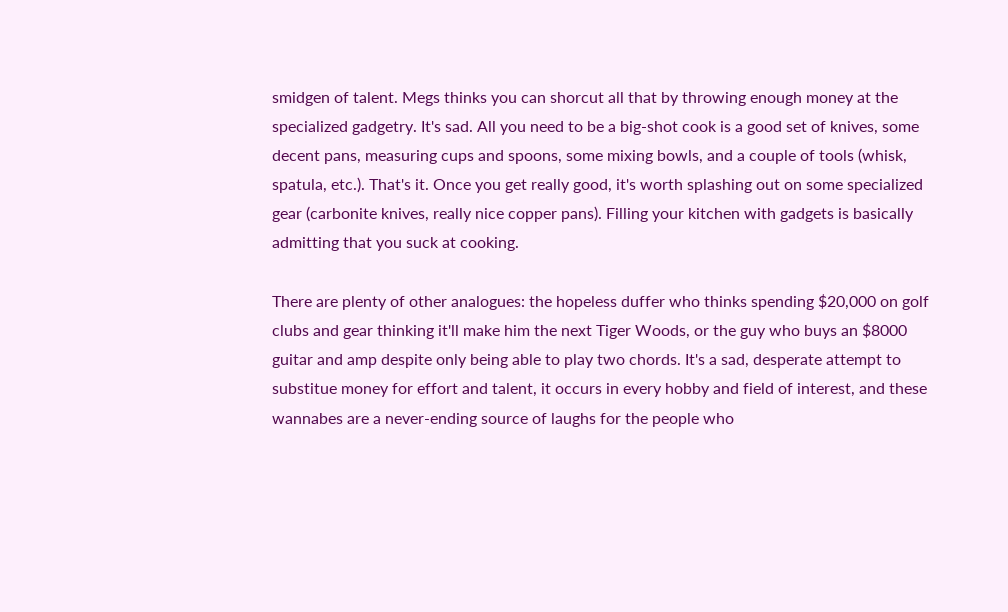smidgen of talent. Megs thinks you can shorcut all that by throwing enough money at the specialized gadgetry. It's sad. All you need to be a big-shot cook is a good set of knives, some decent pans, measuring cups and spoons, some mixing bowls, and a couple of tools (whisk, spatula, etc.). That's it. Once you get really good, it's worth splashing out on some specialized gear (carbonite knives, really nice copper pans). Filling your kitchen with gadgets is basically admitting that you suck at cooking.

There are plenty of other analogues: the hopeless duffer who thinks spending $20,000 on golf clubs and gear thinking it'll make him the next Tiger Woods, or the guy who buys an $8000 guitar and amp despite only being able to play two chords. It's a sad, desperate attempt to substitue money for effort and talent, it occurs in every hobby and field of interest, and these wannabes are a never-ending source of laughs for the people who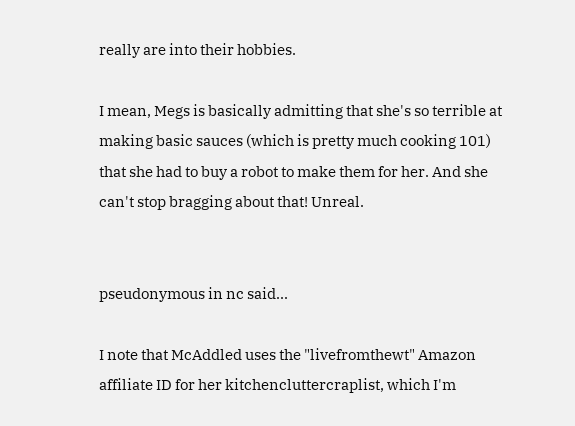really are into their hobbies.

I mean, Megs is basically admitting that she's so terrible at making basic sauces (which is pretty much cooking 101) that she had to buy a robot to make them for her. And she can't stop bragging about that! Unreal.


pseudonymous in nc said...

I note that McAddled uses the "livefromthewt" Amazon affiliate ID for her kitchencluttercraplist, which I'm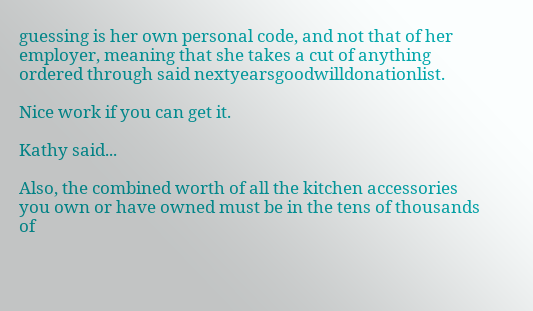guessing is her own personal code, and not that of her employer, meaning that she takes a cut of anything ordered through said nextyearsgoodwilldonationlist.

Nice work if you can get it.

Kathy said...

Also, the combined worth of all the kitchen accessories you own or have owned must be in the tens of thousands of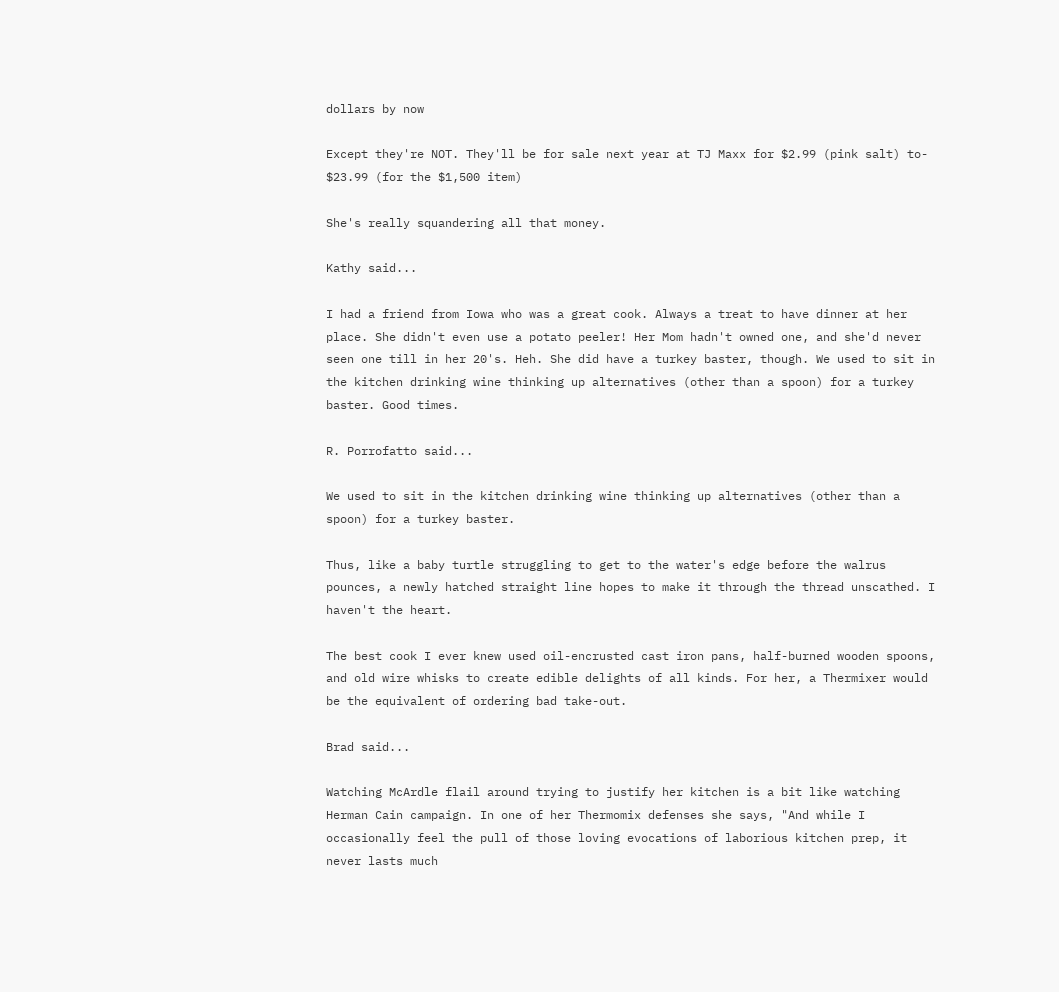dollars by now

Except they're NOT. They'll be for sale next year at TJ Maxx for $2.99 (pink salt) to- $23.99 (for the $1,500 item)

She's really squandering all that money.

Kathy said...

I had a friend from Iowa who was a great cook. Always a treat to have dinner at her place. She didn't even use a potato peeler! Her Mom hadn't owned one, and she'd never seen one till in her 20's. Heh. She did have a turkey baster, though. We used to sit in the kitchen drinking wine thinking up alternatives (other than a spoon) for a turkey baster. Good times.

R. Porrofatto said...

We used to sit in the kitchen drinking wine thinking up alternatives (other than a spoon) for a turkey baster.

Thus, like a baby turtle struggling to get to the water's edge before the walrus pounces, a newly hatched straight line hopes to make it through the thread unscathed. I haven't the heart.

The best cook I ever knew used oil-encrusted cast iron pans, half-burned wooden spoons, and old wire whisks to create edible delights of all kinds. For her, a Thermixer would be the equivalent of ordering bad take-out.

Brad said...

Watching McArdle flail around trying to justify her kitchen is a bit like watching Herman Cain campaign. In one of her Thermomix defenses she says, "And while I occasionally feel the pull of those loving evocations of laborious kitchen prep, it never lasts much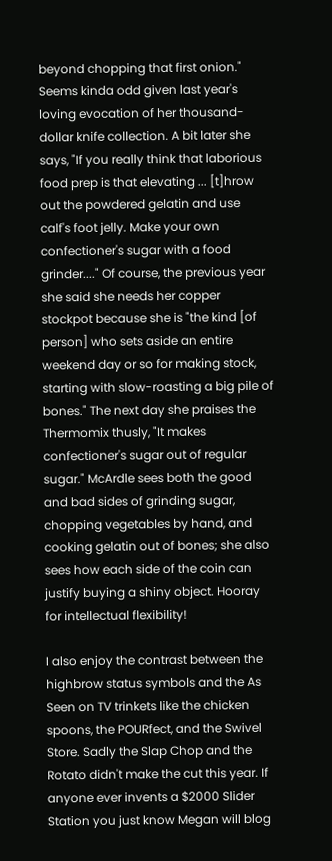beyond chopping that first onion." Seems kinda odd given last year's loving evocation of her thousand-dollar knife collection. A bit later she says, "If you really think that laborious food prep is that elevating ... [t]hrow out the powdered gelatin and use calf's foot jelly. Make your own confectioner's sugar with a food grinder...." Of course, the previous year she said she needs her copper stockpot because she is "the kind [of person] who sets aside an entire weekend day or so for making stock, starting with slow-roasting a big pile of bones." The next day she praises the Thermomix thusly, "It makes confectioner's sugar out of regular sugar." McArdle sees both the good and bad sides of grinding sugar, chopping vegetables by hand, and cooking gelatin out of bones; she also sees how each side of the coin can justify buying a shiny object. Hooray for intellectual flexibility!

I also enjoy the contrast between the highbrow status symbols and the As Seen on TV trinkets like the chicken spoons, the POURfect, and the Swivel Store. Sadly the Slap Chop and the Rotato didn't make the cut this year. If anyone ever invents a $2000 Slider Station you just know Megan will blog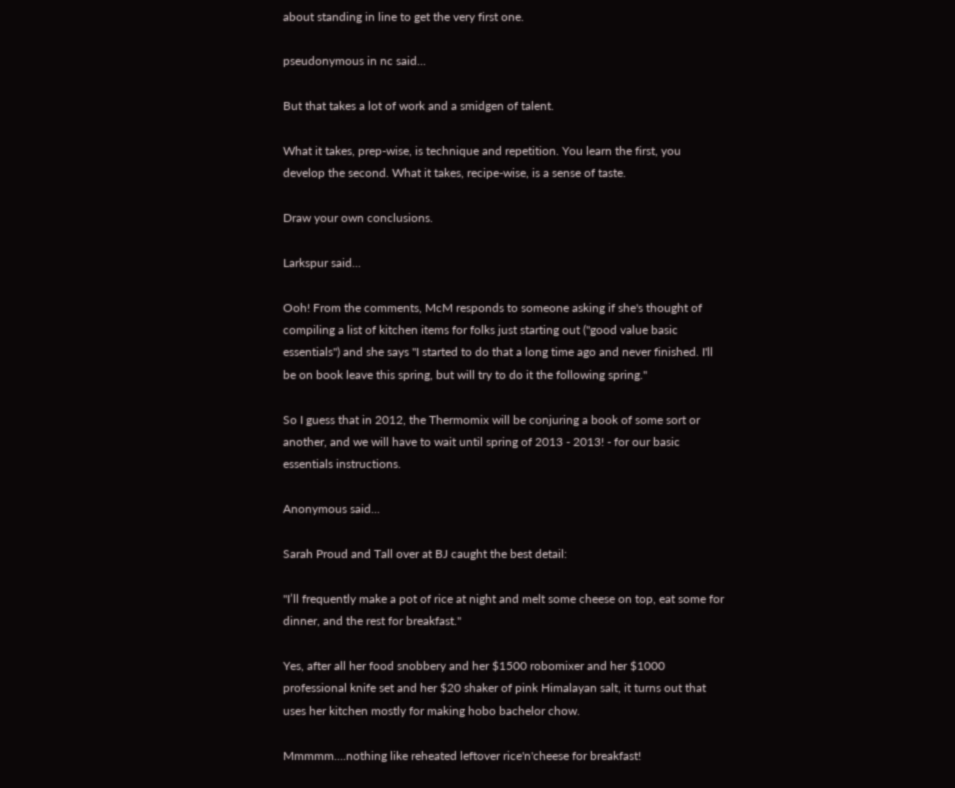about standing in line to get the very first one.

pseudonymous in nc said...

But that takes a lot of work and a smidgen of talent.

What it takes, prep-wise, is technique and repetition. You learn the first, you develop the second. What it takes, recipe-wise, is a sense of taste.

Draw your own conclusions.

Larkspur said...

Ooh! From the comments, McM responds to someone asking if she's thought of compiling a list of kitchen items for folks just starting out ("good value basic essentials") and she says "I started to do that a long time ago and never finished. I'll be on book leave this spring, but will try to do it the following spring."

So I guess that in 2012, the Thermomix will be conjuring a book of some sort or another, and we will have to wait until spring of 2013 - 2013! - for our basic essentials instructions.

Anonymous said...

Sarah Proud and Tall over at BJ caught the best detail:

"I’ll frequently make a pot of rice at night and melt some cheese on top, eat some for dinner, and the rest for breakfast."

Yes, after all her food snobbery and her $1500 robomixer and her $1000 professional knife set and her $20 shaker of pink Himalayan salt, it turns out that uses her kitchen mostly for making hobo bachelor chow.

Mmmmm....nothing like reheated leftover rice'n'cheese for breakfast!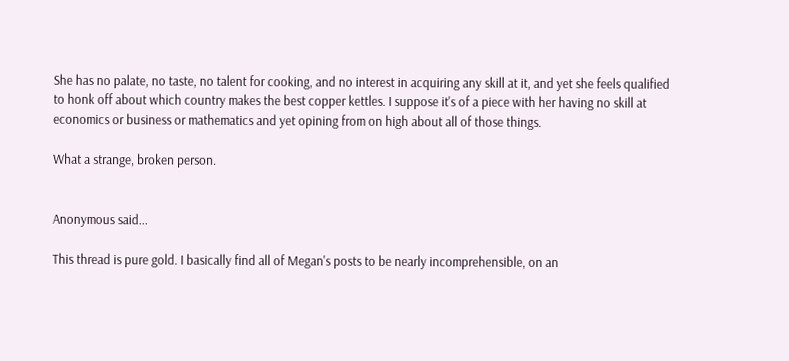She has no palate, no taste, no talent for cooking, and no interest in acquiring any skill at it, and yet she feels qualified to honk off about which country makes the best copper kettles. I suppose it's of a piece with her having no skill at economics or business or mathematics and yet opining from on high about all of those things.

What a strange, broken person.


Anonymous said...

This thread is pure gold. I basically find all of Megan's posts to be nearly incomprehensible, on an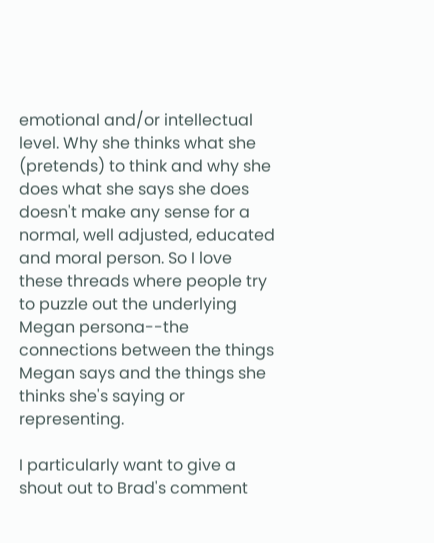emotional and/or intellectual level. Why she thinks what she (pretends) to think and why she does what she says she does doesn't make any sense for a normal, well adjusted, educated and moral person. So I love these threads where people try to puzzle out the underlying Megan persona--the connections between the things Megan says and the things she thinks she's saying or representing.

I particularly want to give a shout out to Brad's comment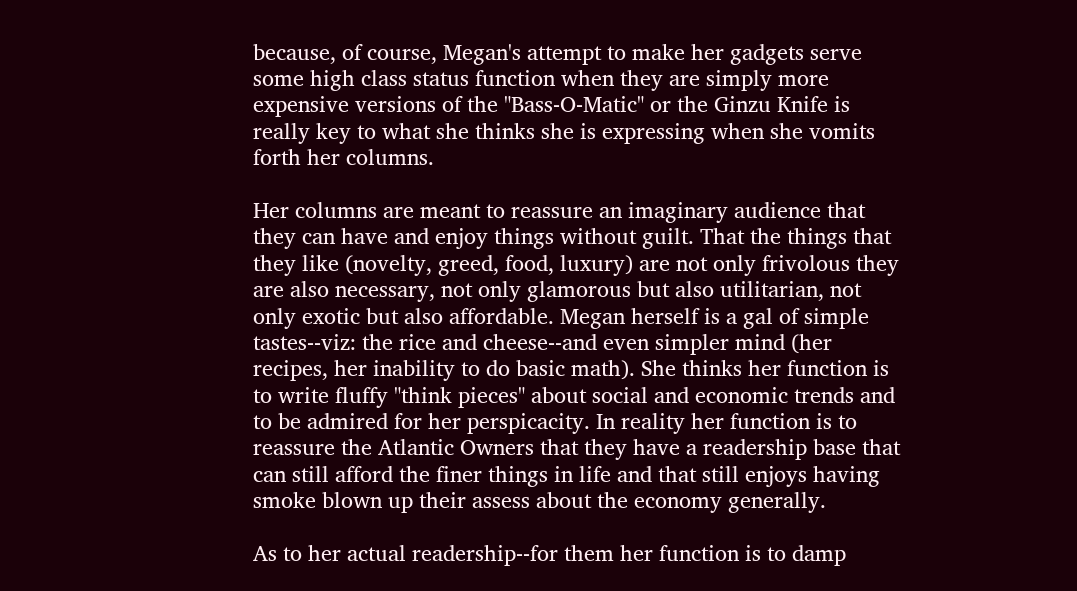because, of course, Megan's attempt to make her gadgets serve some high class status function when they are simply more expensive versions of the "Bass-O-Matic" or the Ginzu Knife is really key to what she thinks she is expressing when she vomits forth her columns.

Her columns are meant to reassure an imaginary audience that they can have and enjoy things without guilt. That the things that they like (novelty, greed, food, luxury) are not only frivolous they are also necessary, not only glamorous but also utilitarian, not only exotic but also affordable. Megan herself is a gal of simple tastes--viz: the rice and cheese--and even simpler mind (her recipes, her inability to do basic math). She thinks her function is to write fluffy "think pieces" about social and economic trends and to be admired for her perspicacity. In reality her function is to reassure the Atlantic Owners that they have a readership base that can still afford the finer things in life and that still enjoys having smoke blown up their assess about the economy generally.

As to her actual readership--for them her function is to damp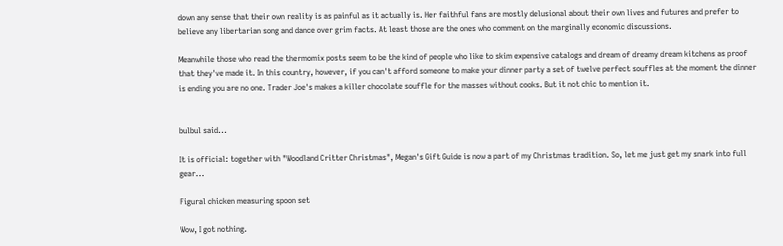down any sense that their own reality is as painful as it actually is. Her faithful fans are mostly delusional about their own lives and futures and prefer to believe any libertarian song and dance over grim facts. At least those are the ones who comment on the marginally economic discussions.

Meanwhile those who read the thermomix posts seem to be the kind of people who like to skim expensive catalogs and dream of dreamy dream kitchens as proof that they've made it. In this country, however, if you can't afford someone to make your dinner party a set of twelve perfect souffles at the moment the dinner is ending you are no one. Trader Joe's makes a killer chocolate souffle for the masses without cooks. But it not chic to mention it.


bulbul said...

It is official: together with "Woodland Critter Christmas", Megan's Gift Guide is now a part of my Christmas tradition. So, let me just get my snark into full gear...

Figural chicken measuring spoon set

Wow, I got nothing.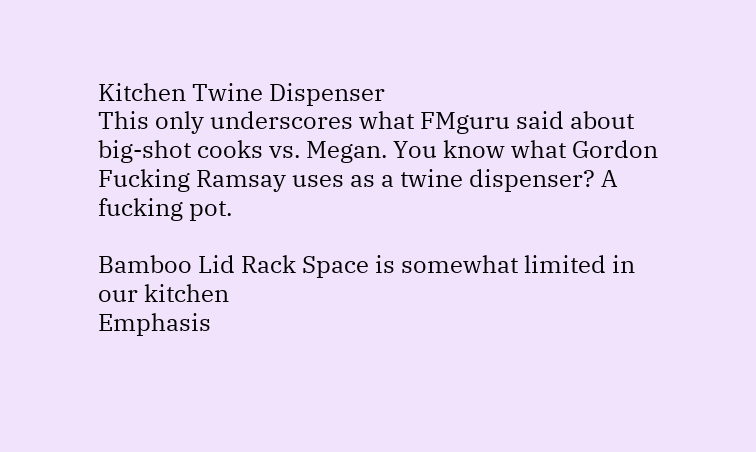Kitchen Twine Dispenser
This only underscores what FMguru said about big-shot cooks vs. Megan. You know what Gordon Fucking Ramsay uses as a twine dispenser? A fucking pot.

Bamboo Lid Rack Space is somewhat limited in our kitchen
Emphasis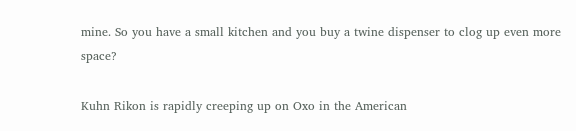mine. So you have a small kitchen and you buy a twine dispenser to clog up even more space?

Kuhn Rikon is rapidly creeping up on Oxo in the American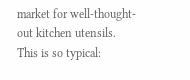market for well-thought-out kitchen utensils.
This is so typical: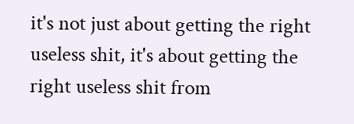it's not just about getting the right useless shit, it's about getting the right useless shit from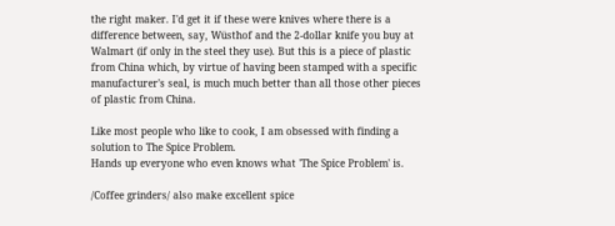the right maker. I'd get it if these were knives where there is a difference between, say, Wüsthof and the 2-dollar knife you buy at Walmart (if only in the steel they use). But this is a piece of plastic from China which, by virtue of having been stamped with a specific manufacturer's seal, is much much better than all those other pieces of plastic from China.

Like most people who like to cook, I am obsessed with finding a solution to The Spice Problem.
Hands up everyone who even knows what 'The Spice Problem' is.

/Coffee grinders/ also make excellent spice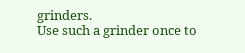grinders.
Use such a grinder once to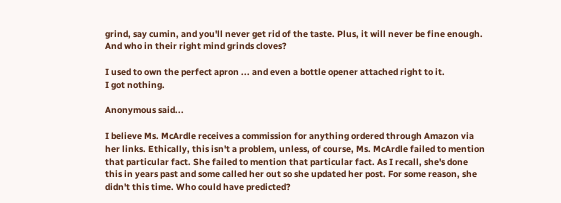grind, say cumin, and you'll never get rid of the taste. Plus, it will never be fine enough.
And who in their right mind grinds cloves?

I used to own the perfect apron ... and even a bottle opener attached right to it.
I got nothing.

Anonymous said...

I believe Ms. McArdle receives a commission for anything ordered through Amazon via her links. Ethically, this isn't a problem, unless, of course, Ms. McArdle failed to mention that particular fact. She failed to mention that particular fact. As I recall, she's done this in years past and some called her out so she updated her post. For some reason, she didn't this time. Who could have predicted?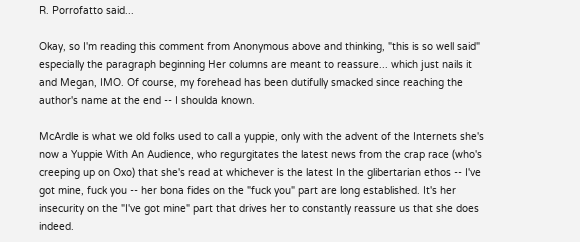R. Porrofatto said...

Okay, so I'm reading this comment from Anonymous above and thinking, "this is so well said" especially the paragraph beginning Her columns are meant to reassure... which just nails it and Megan, IMO. Of course, my forehead has been dutifully smacked since reaching the author's name at the end -- I shoulda known.

McArdle is what we old folks used to call a yuppie, only with the advent of the Internets she's now a Yuppie With An Audience, who regurgitates the latest news from the crap race (who's creeping up on Oxo) that she's read at whichever is the latest In the glibertarian ethos -- I've got mine, fuck you -- her bona fides on the "fuck you" part are long established. It's her insecurity on the "I've got mine" part that drives her to constantly reassure us that she does indeed.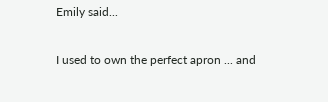Emily said...

I used to own the perfect apron ... and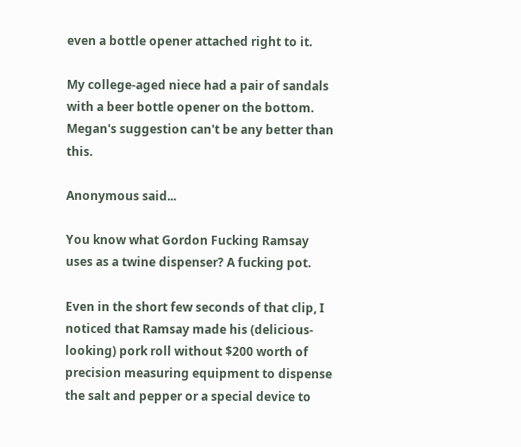even a bottle opener attached right to it.

My college-aged niece had a pair of sandals with a beer bottle opener on the bottom. Megan's suggestion can't be any better than this.

Anonymous said...

You know what Gordon Fucking Ramsay uses as a twine dispenser? A fucking pot.

Even in the short few seconds of that clip, I noticed that Ramsay made his (delicious-looking) pork roll without $200 worth of precision measuring equipment to dispense the salt and pepper or a special device to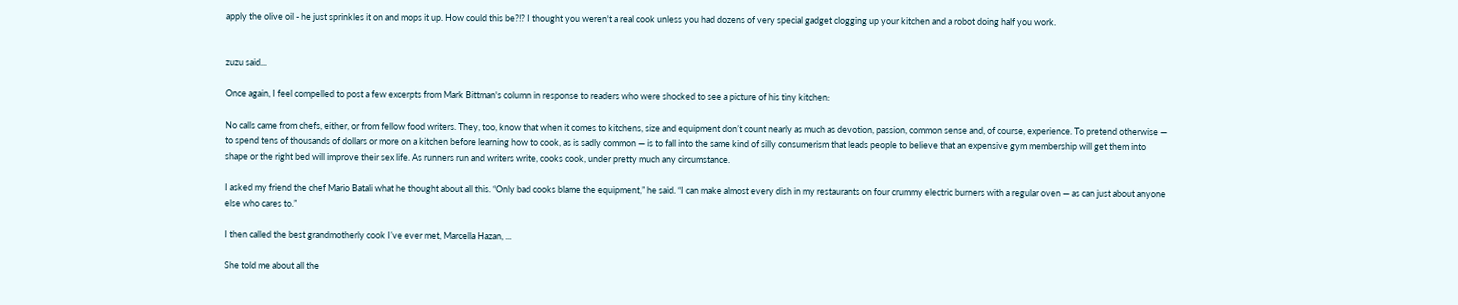apply the olive oil - he just sprinkles it on and mops it up. How could this be?!? I thought you weren't a real cook unless you had dozens of very special gadget clogging up your kitchen and a robot doing half you work.


zuzu said...

Once again, I feel compelled to post a few excerpts from Mark Bittman's column in response to readers who were shocked to see a picture of his tiny kitchen:

No calls came from chefs, either, or from fellow food writers. They, too, know that when it comes to kitchens, size and equipment don’t count nearly as much as devotion, passion, common sense and, of course, experience. To pretend otherwise — to spend tens of thousands of dollars or more on a kitchen before learning how to cook, as is sadly common — is to fall into the same kind of silly consumerism that leads people to believe that an expensive gym membership will get them into shape or the right bed will improve their sex life. As runners run and writers write, cooks cook, under pretty much any circumstance.

I asked my friend the chef Mario Batali what he thought about all this. “Only bad cooks blame the equipment,” he said. “I can make almost every dish in my restaurants on four crummy electric burners with a regular oven — as can just about anyone else who cares to.”

I then called the best grandmotherly cook I’ve ever met, Marcella Hazan, ...

She told me about all the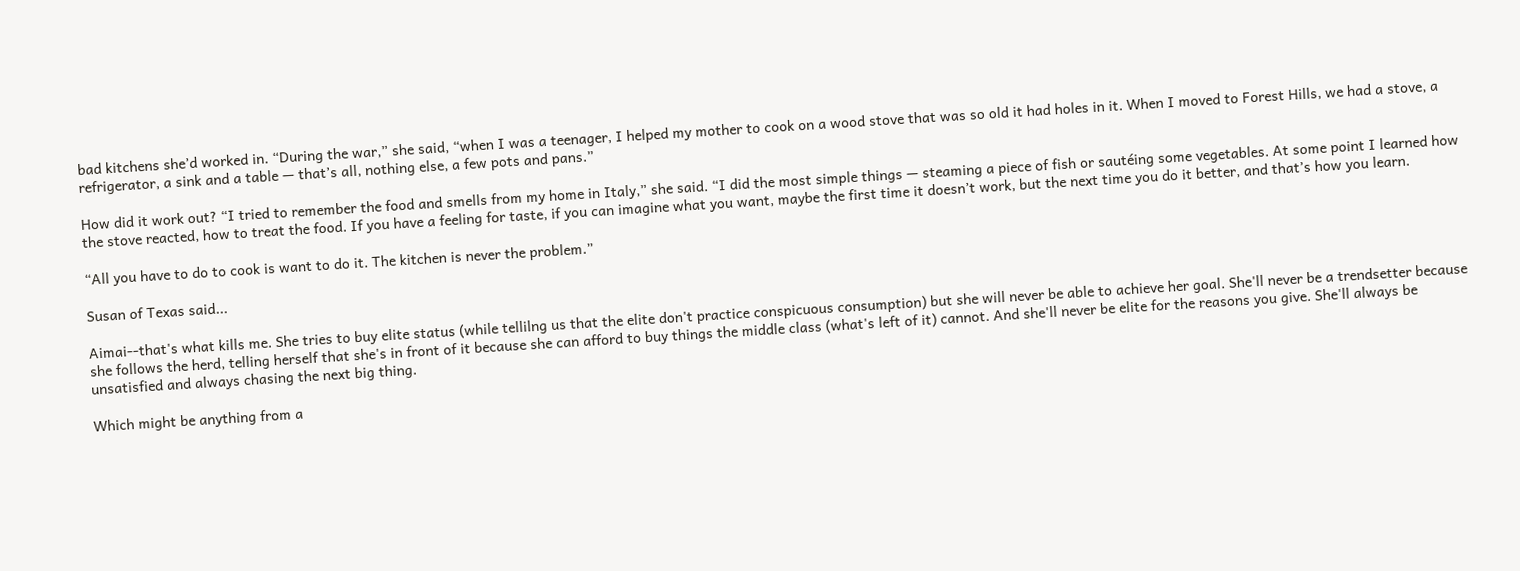bad kitchens she’d worked in. “During the war,” she said, “when I was a teenager, I helped my mother to cook on a wood stove that was so old it had holes in it. When I moved to Forest Hills, we had a stove, a refrigerator, a sink and a table — that’s all, nothing else, a few pots and pans.”

How did it work out? “I tried to remember the food and smells from my home in Italy,” she said. “I did the most simple things — steaming a piece of fish or sautéing some vegetables. At some point I learned how the stove reacted, how to treat the food. If you have a feeling for taste, if you can imagine what you want, maybe the first time it doesn’t work, but the next time you do it better, and that’s how you learn.

“All you have to do to cook is want to do it. The kitchen is never the problem.”

Susan of Texas said...

Aimai--that's what kills me. She tries to buy elite status (while tellilng us that the elite don't practice conspicuous consumption) but she will never be able to achieve her goal. She'll never be a trendsetter because she follows the herd, telling herself that she's in front of it because she can afford to buy things the middle class (what's left of it) cannot. And she'll never be elite for the reasons you give. She'll always be unsatisfied and always chasing the next big thing.

Which might be anything from a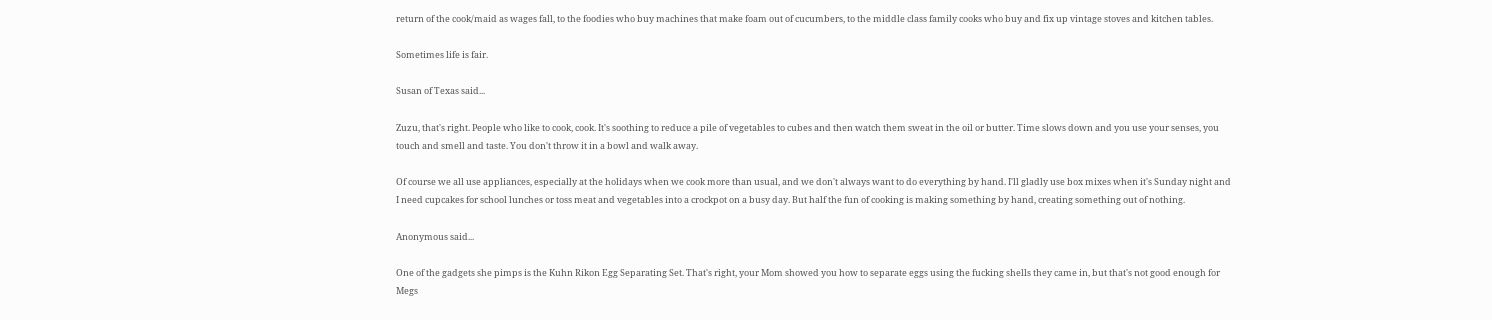return of the cook/maid as wages fall, to the foodies who buy machines that make foam out of cucumbers, to the middle class family cooks who buy and fix up vintage stoves and kitchen tables.

Sometimes life is fair.

Susan of Texas said...

Zuzu, that's right. People who like to cook, cook. It's soothing to reduce a pile of vegetables to cubes and then watch them sweat in the oil or butter. Time slows down and you use your senses, you touch and smell and taste. You don't throw it in a bowl and walk away.

Of course we all use appliances, especially at the holidays when we cook more than usual, and we don't always want to do everything by hand. I'll gladly use box mixes when it's Sunday night and I need cupcakes for school lunches or toss meat and vegetables into a crockpot on a busy day. But half the fun of cooking is making something by hand, creating something out of nothing.

Anonymous said...

One of the gadgets she pimps is the Kuhn Rikon Egg Separating Set. That's right, your Mom showed you how to separate eggs using the fucking shells they came in, but that's not good enough for Megs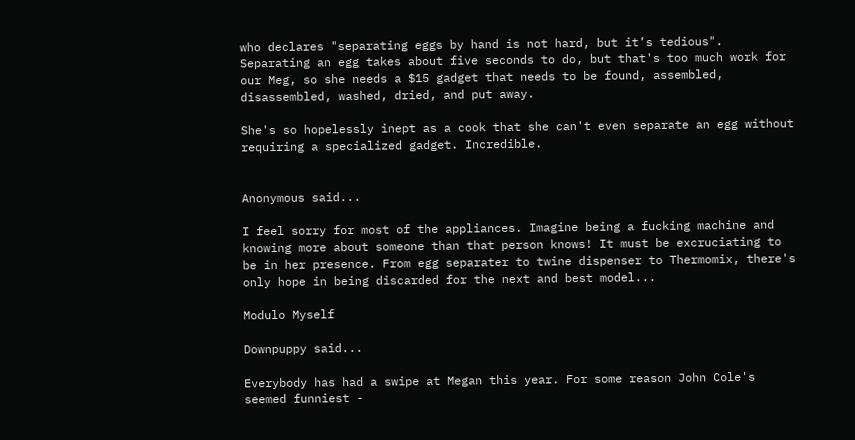who declares "separating eggs by hand is not hard, but it’s tedious". Separating an egg takes about five seconds to do, but that's too much work for our Meg, so she needs a $15 gadget that needs to be found, assembled, disassembled, washed, dried, and put away.

She's so hopelessly inept as a cook that she can't even separate an egg without requiring a specialized gadget. Incredible.


Anonymous said...

I feel sorry for most of the appliances. Imagine being a fucking machine and knowing more about someone than that person knows! It must be excruciating to be in her presence. From egg separater to twine dispenser to Thermomix, there's only hope in being discarded for the next and best model...

Modulo Myself

Downpuppy said...

Everybody has had a swipe at Megan this year. For some reason John Cole's seemed funniest -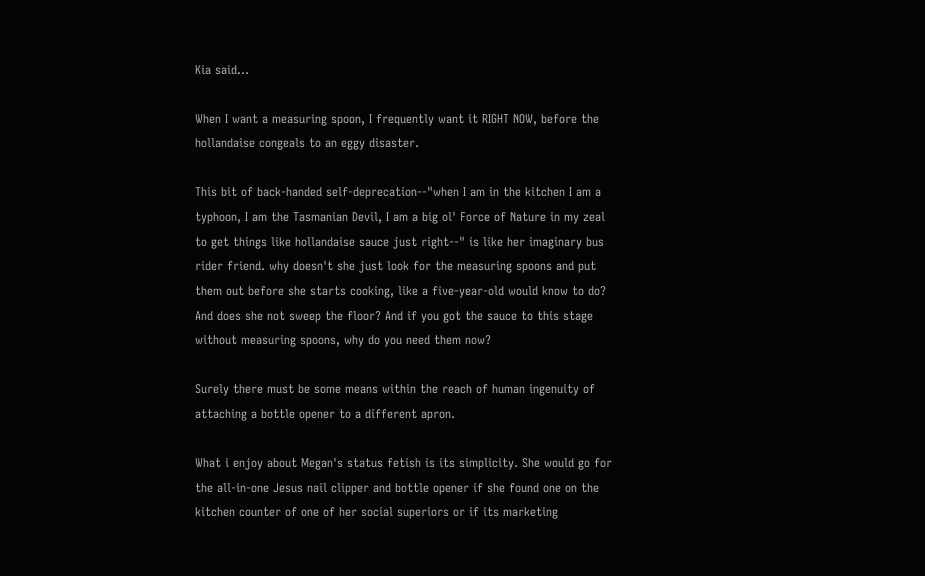Kia said...

When I want a measuring spoon, I frequently want it RIGHT NOW, before the hollandaise congeals to an eggy disaster.

This bit of back-handed self-deprecation--"when I am in the kitchen I am a typhoon, I am the Tasmanian Devil, I am a big ol' Force of Nature in my zeal to get things like hollandaise sauce just right--" is like her imaginary bus rider friend. why doesn't she just look for the measuring spoons and put them out before she starts cooking, like a five-year-old would know to do? And does she not sweep the floor? And if you got the sauce to this stage without measuring spoons, why do you need them now?

Surely there must be some means within the reach of human ingenuity of attaching a bottle opener to a different apron.

What i enjoy about Megan's status fetish is its simplicity. She would go for the all-in-one Jesus nail clipper and bottle opener if she found one on the kitchen counter of one of her social superiors or if its marketing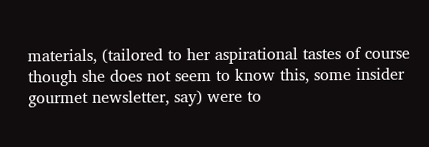materials, (tailored to her aspirational tastes of course though she does not seem to know this, some insider gourmet newsletter, say) were to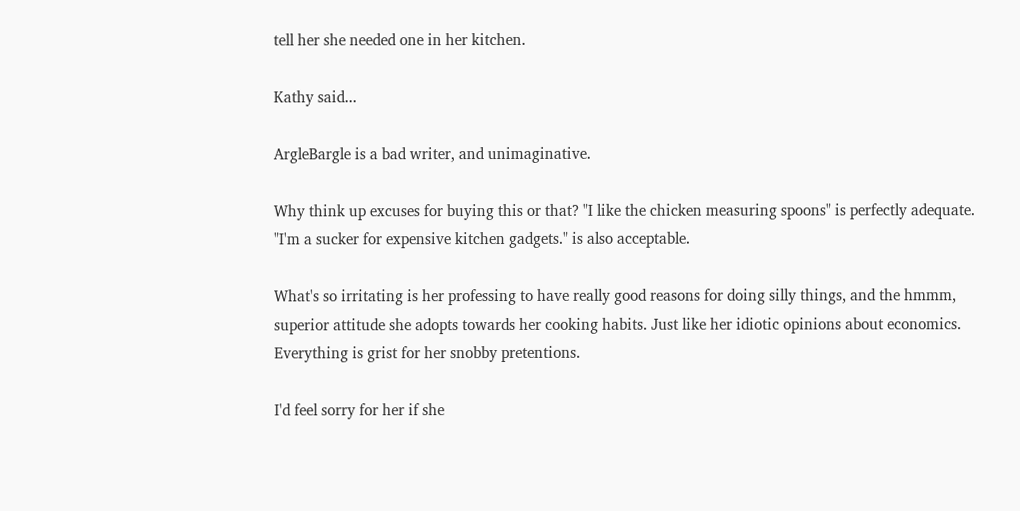tell her she needed one in her kitchen.

Kathy said...

ArgleBargle is a bad writer, and unimaginative.

Why think up excuses for buying this or that? "I like the chicken measuring spoons" is perfectly adequate. "I'm a sucker for expensive kitchen gadgets." is also acceptable.

What's so irritating is her professing to have really good reasons for doing silly things, and the hmmm, superior attitude she adopts towards her cooking habits. Just like her idiotic opinions about economics. Everything is grist for her snobby pretentions.

I'd feel sorry for her if she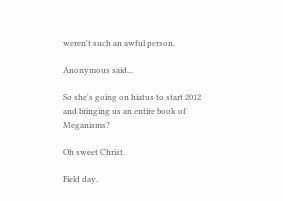weren't such an awful person.

Anonymous said...

So she's going on hiatus to start 2012 and bringing us an entire book of Meganisms?

Oh sweet Christ.

Field day.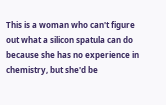This is a woman who can't figure out what a silicon spatula can do because she has no experience in chemistry, but she'd be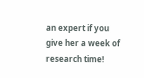an expert if you give her a week of research time!